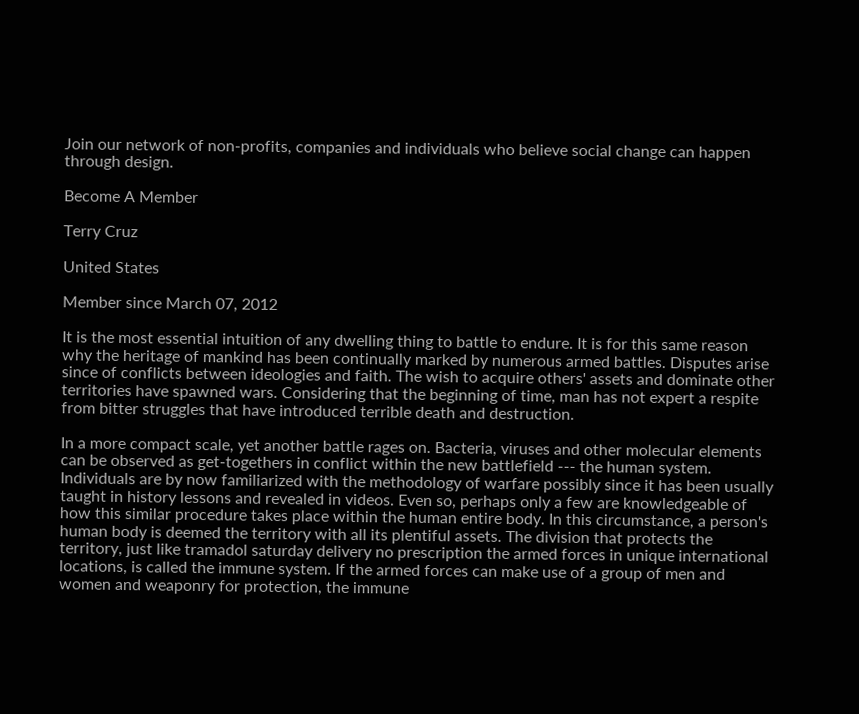Join our network of non-profits, companies and individuals who believe social change can happen through design.

Become A Member

Terry Cruz

United States

Member since March 07, 2012

It is the most essential intuition of any dwelling thing to battle to endure. It is for this same reason why the heritage of mankind has been continually marked by numerous armed battles. Disputes arise since of conflicts between ideologies and faith. The wish to acquire others' assets and dominate other territories have spawned wars. Considering that the beginning of time, man has not expert a respite from bitter struggles that have introduced terrible death and destruction.

In a more compact scale, yet another battle rages on. Bacteria, viruses and other molecular elements can be observed as get-togethers in conflict within the new battlefield --- the human system. Individuals are by now familiarized with the methodology of warfare possibly since it has been usually taught in history lessons and revealed in videos. Even so, perhaps only a few are knowledgeable of how this similar procedure takes place within the human entire body. In this circumstance, a person's human body is deemed the territory with all its plentiful assets. The division that protects the territory, just like tramadol saturday delivery no prescription the armed forces in unique international locations, is called the immune system. If the armed forces can make use of a group of men and women and weaponry for protection, the immune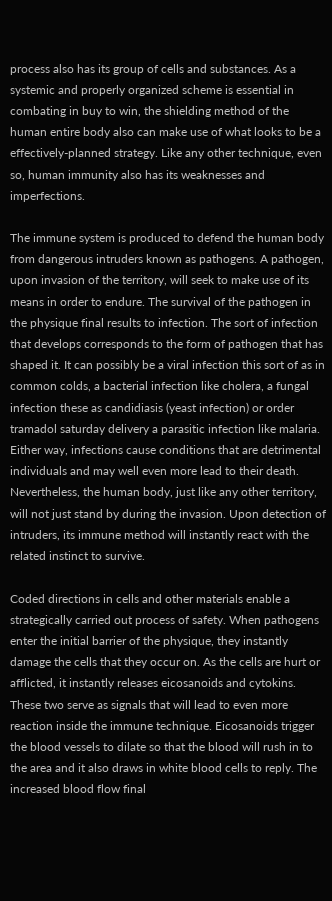process also has its group of cells and substances. As a systemic and properly organized scheme is essential in combating in buy to win, the shielding method of the human entire body also can make use of what looks to be a effectively-planned strategy. Like any other technique, even so, human immunity also has its weaknesses and imperfections.

The immune system is produced to defend the human body from dangerous intruders known as pathogens. A pathogen, upon invasion of the territory, will seek to make use of its means in order to endure. The survival of the pathogen in the physique final results to infection. The sort of infection that develops corresponds to the form of pathogen that has shaped it. It can possibly be a viral infection this sort of as in common colds, a bacterial infection like cholera, a fungal infection these as candidiasis (yeast infection) or order tramadol saturday delivery a parasitic infection like malaria. Either way, infections cause conditions that are detrimental individuals and may well even more lead to their death. Nevertheless, the human body, just like any other territory, will not just stand by during the invasion. Upon detection of intruders, its immune method will instantly react with the related instinct to survive.

Coded directions in cells and other materials enable a strategically carried out process of safety. When pathogens enter the initial barrier of the physique, they instantly damage the cells that they occur on. As the cells are hurt or afflicted, it instantly releases eicosanoids and cytokins. These two serve as signals that will lead to even more reaction inside the immune technique. Eicosanoids trigger the blood vessels to dilate so that the blood will rush in to the area and it also draws in white blood cells to reply. The increased blood flow final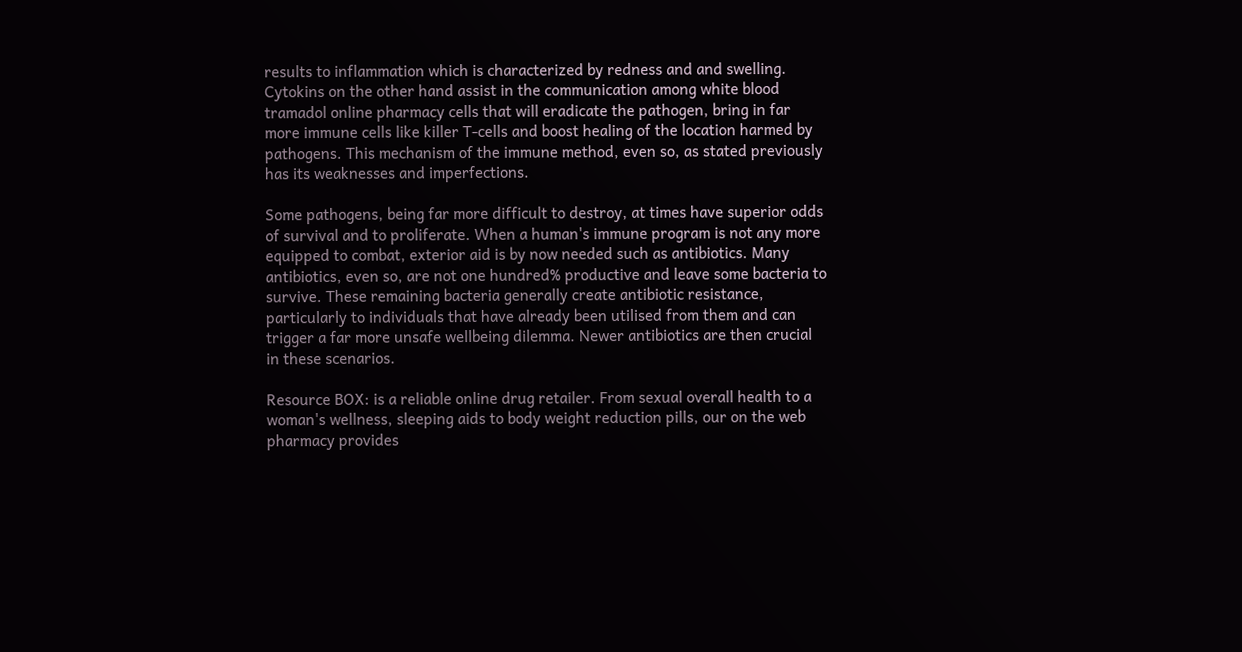results to inflammation which is characterized by redness and and swelling. Cytokins on the other hand assist in the communication among white blood tramadol online pharmacy cells that will eradicate the pathogen, bring in far more immune cells like killer T-cells and boost healing of the location harmed by pathogens. This mechanism of the immune method, even so, as stated previously has its weaknesses and imperfections.

Some pathogens, being far more difficult to destroy, at times have superior odds of survival and to proliferate. When a human's immune program is not any more equipped to combat, exterior aid is by now needed such as antibiotics. Many antibiotics, even so, are not one hundred% productive and leave some bacteria to survive. These remaining bacteria generally create antibiotic resistance, particularly to individuals that have already been utilised from them and can trigger a far more unsafe wellbeing dilemma. Newer antibiotics are then crucial in these scenarios.

Resource BOX: is a reliable online drug retailer. From sexual overall health to a woman's wellness, sleeping aids to body weight reduction pills, our on the web pharmacy provides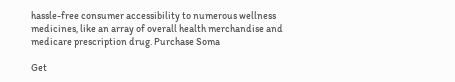hassle-free consumer accessibility to numerous wellness medicines, like an array of overall health merchandise and medicare prescription drug. Purchase Soma

Get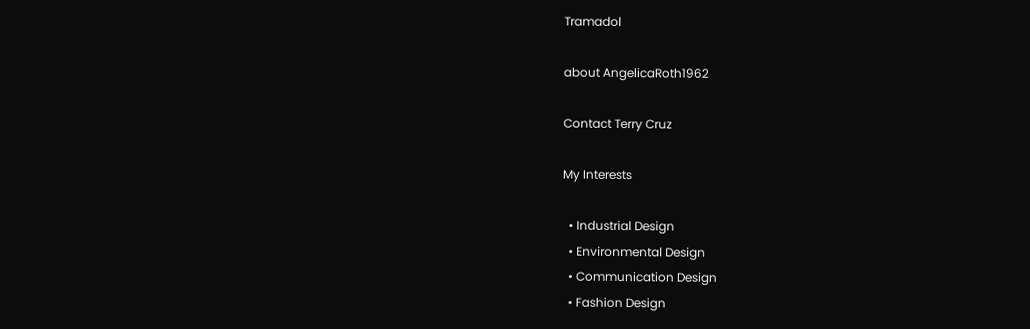Tramadol

about AngelicaRoth1962

Contact Terry Cruz

My Interests

  • Industrial Design
  • Environmental Design
  • Communication Design
  • Fashion Design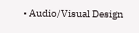• Audio/Visual Design